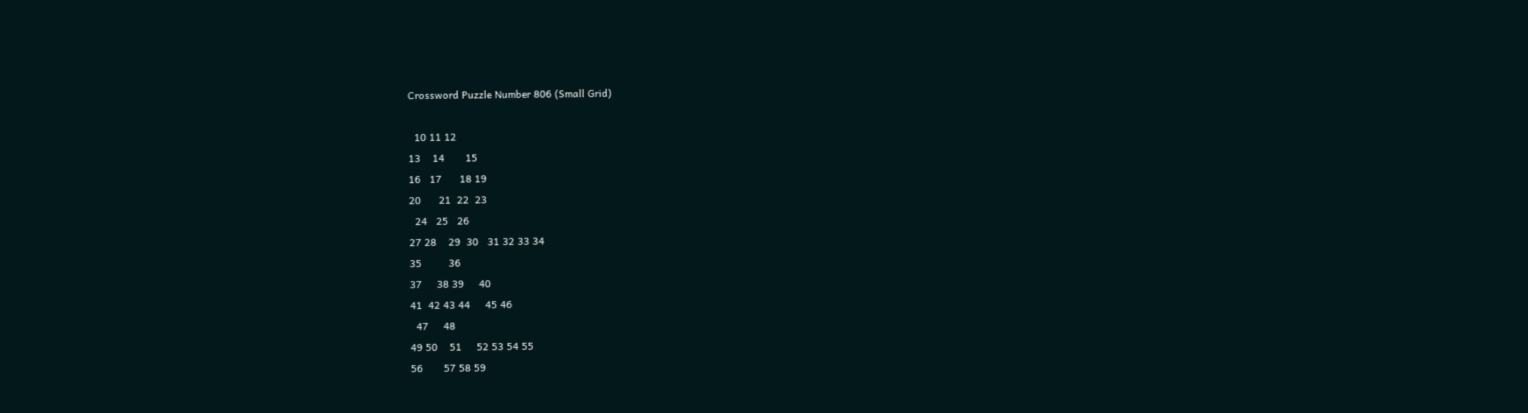Crossword Puzzle Number 806 (Small Grid)

  10 11 12
13    14       15
16   17      18 19
20      21  22  23
  24   25   26
27 28    29  30   31 32 33 34
35         36
37     38 39     40
41  42 43 44     45 46
  47     48
49 50    51     52 53 54 55
56       57 58 59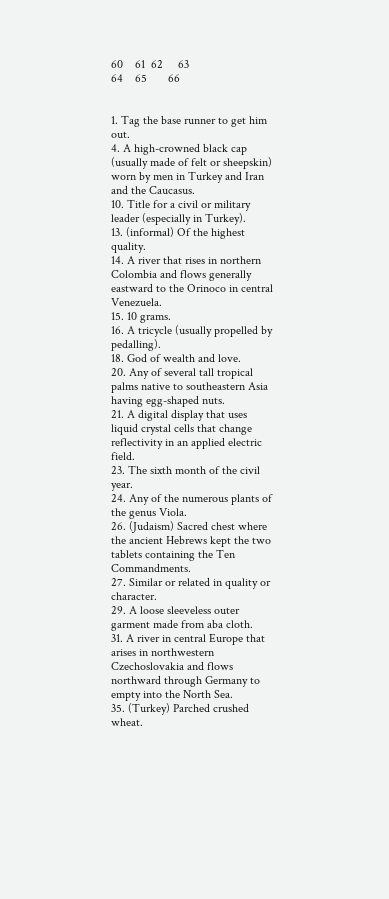60    61  62     63
64    65       66


1. Tag the base runner to get him out.
4. A high-crowned black cap (usually made of felt or sheepskin) worn by men in Turkey and Iran and the Caucasus.
10. Title for a civil or military leader (especially in Turkey).
13. (informal) Of the highest quality.
14. A river that rises in northern Colombia and flows generally eastward to the Orinoco in central Venezuela.
15. 10 grams.
16. A tricycle (usually propelled by pedalling).
18. God of wealth and love.
20. Any of several tall tropical palms native to southeastern Asia having egg-shaped nuts.
21. A digital display that uses liquid crystal cells that change reflectivity in an applied electric field.
23. The sixth month of the civil year.
24. Any of the numerous plants of the genus Viola.
26. (Judaism) Sacred chest where the ancient Hebrews kept the two tablets containing the Ten Commandments.
27. Similar or related in quality or character.
29. A loose sleeveless outer garment made from aba cloth.
31. A river in central Europe that arises in northwestern Czechoslovakia and flows northward through Germany to empty into the North Sea.
35. (Turkey) Parched crushed wheat.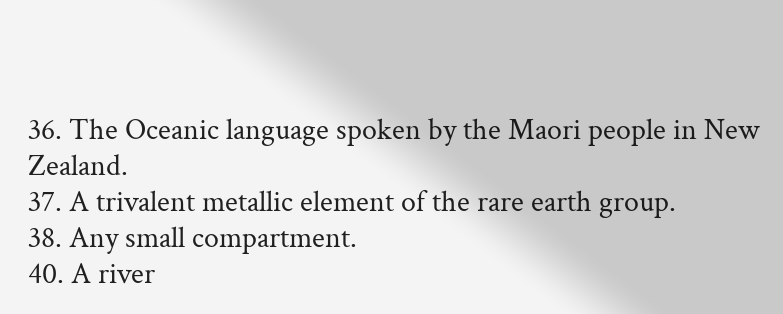36. The Oceanic language spoken by the Maori people in New Zealand.
37. A trivalent metallic element of the rare earth group.
38. Any small compartment.
40. A river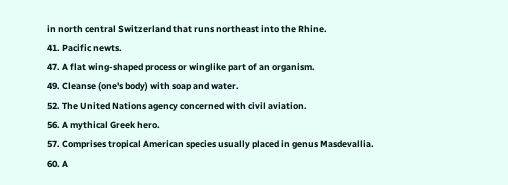in north central Switzerland that runs northeast into the Rhine.
41. Pacific newts.
47. A flat wing-shaped process or winglike part of an organism.
49. Cleanse (one's body) with soap and water.
52. The United Nations agency concerned with civil aviation.
56. A mythical Greek hero.
57. Comprises tropical American species usually placed in genus Masdevallia.
60. A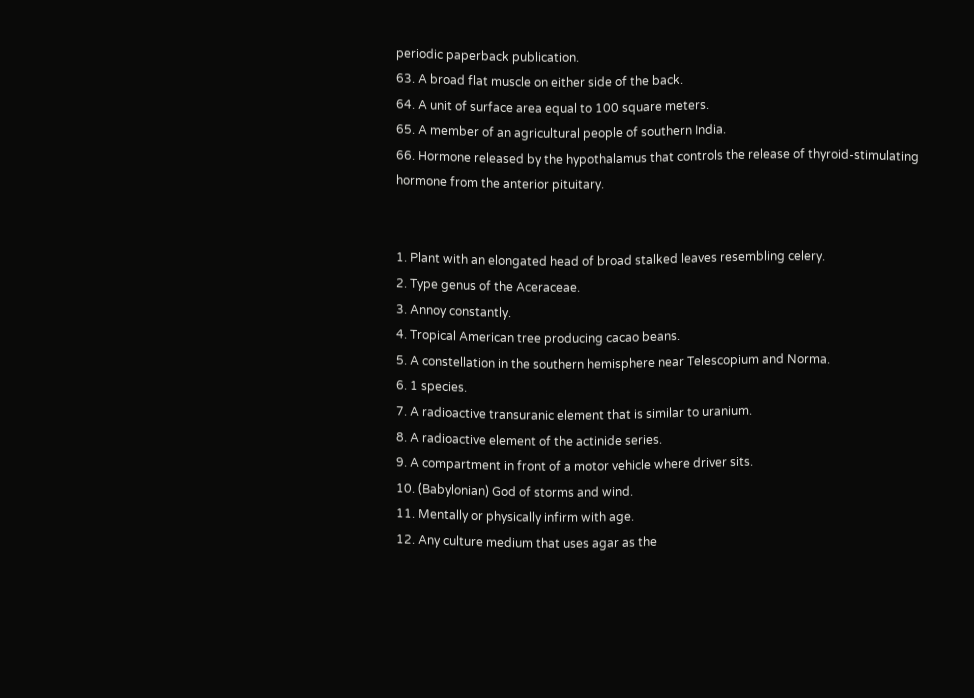periodic paperback publication.
63. A broad flat muscle on either side of the back.
64. A unit of surface area equal to 100 square meters.
65. A member of an agricultural people of southern India.
66. Hormone released by the hypothalamus that controls the release of thyroid-stimulating hormone from the anterior pituitary.


1. Plant with an elongated head of broad stalked leaves resembling celery.
2. Type genus of the Aceraceae.
3. Annoy constantly.
4. Tropical American tree producing cacao beans.
5. A constellation in the southern hemisphere near Telescopium and Norma.
6. 1 species.
7. A radioactive transuranic element that is similar to uranium.
8. A radioactive element of the actinide series.
9. A compartment in front of a motor vehicle where driver sits.
10. (Babylonian) God of storms and wind.
11. Mentally or physically infirm with age.
12. Any culture medium that uses agar as the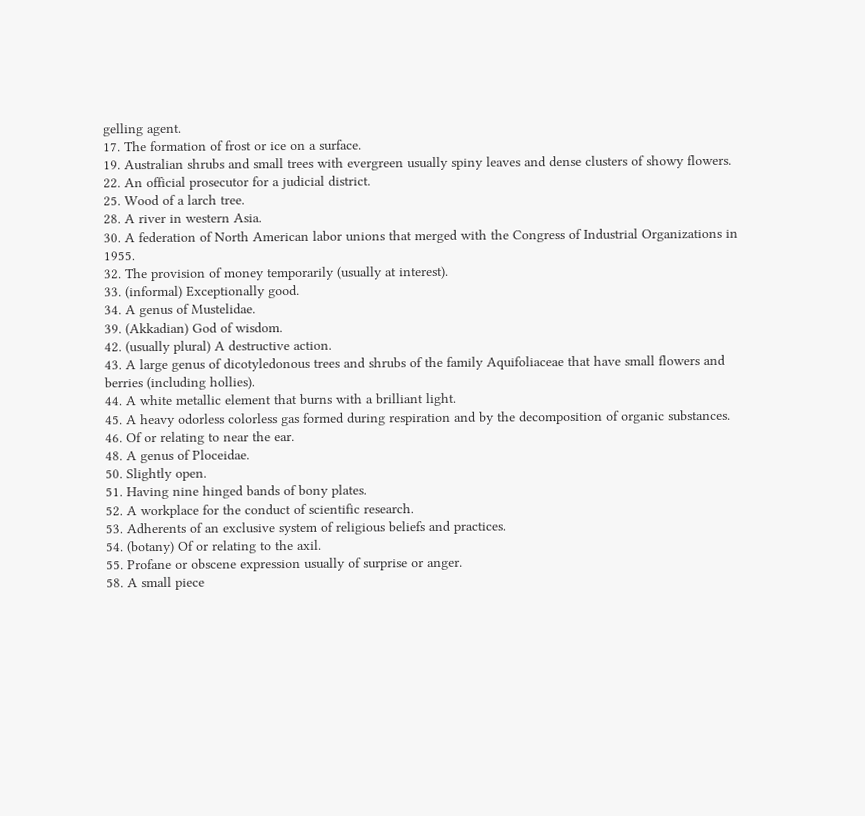gelling agent.
17. The formation of frost or ice on a surface.
19. Australian shrubs and small trees with evergreen usually spiny leaves and dense clusters of showy flowers.
22. An official prosecutor for a judicial district.
25. Wood of a larch tree.
28. A river in western Asia.
30. A federation of North American labor unions that merged with the Congress of Industrial Organizations in 1955.
32. The provision of money temporarily (usually at interest).
33. (informal) Exceptionally good.
34. A genus of Mustelidae.
39. (Akkadian) God of wisdom.
42. (usually plural) A destructive action.
43. A large genus of dicotyledonous trees and shrubs of the family Aquifoliaceae that have small flowers and berries (including hollies).
44. A white metallic element that burns with a brilliant light.
45. A heavy odorless colorless gas formed during respiration and by the decomposition of organic substances.
46. Of or relating to near the ear.
48. A genus of Ploceidae.
50. Slightly open.
51. Having nine hinged bands of bony plates.
52. A workplace for the conduct of scientific research.
53. Adherents of an exclusive system of religious beliefs and practices.
54. (botany) Of or relating to the axil.
55. Profane or obscene expression usually of surprise or anger.
58. A small piece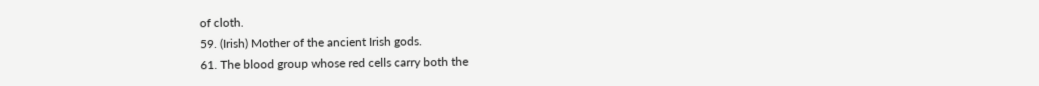of cloth.
59. (Irish) Mother of the ancient Irish gods.
61. The blood group whose red cells carry both the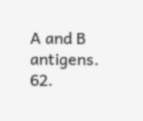A and B antigens.
62.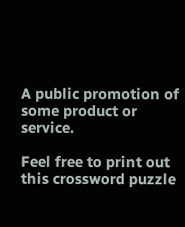A public promotion of some product or service.

Feel free to print out this crossword puzzle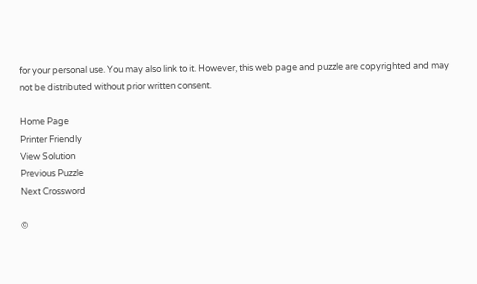for your personal use. You may also link to it. However, this web page and puzzle are copyrighted and may not be distributed without prior written consent.

Home Page
Printer Friendly
View Solution
Previous Puzzle
Next Crossword

©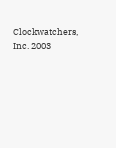Clockwatchers, Inc. 2003